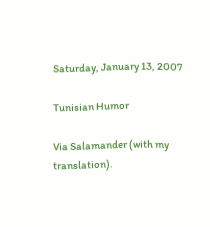Saturday, January 13, 2007

Tunisian Humor

Via Salamander (with my translation).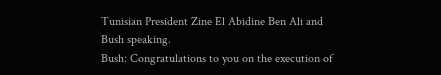Tunisian President Zine El Abidine Ben Ali and Bush speaking.
Bush: Congratulations to you on the execution of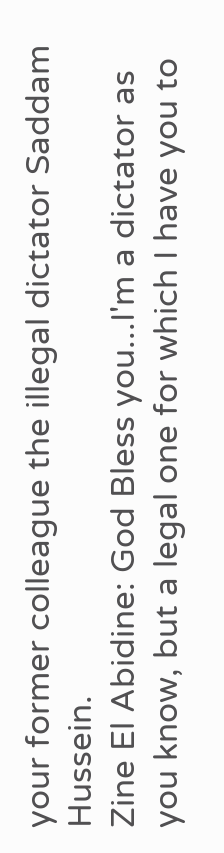your former colleague the illegal dictator Saddam Hussein.
Zine El Abidine: God Bless you...I'm a dictator as you know, but a legal one for which I have you to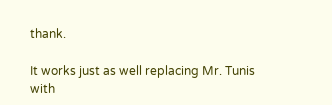thank.

It works just as well replacing Mr. Tunis with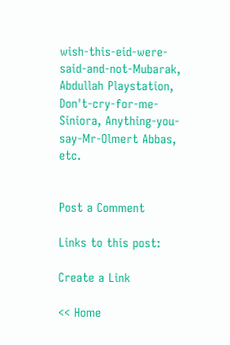wish-this-eid-were-said-and-not-Mubarak, Abdullah Playstation, Don't-cry-for-me-Siniora, Anything-you-say-Mr-Olmert Abbas, etc.


Post a Comment

Links to this post:

Create a Link

<< Home